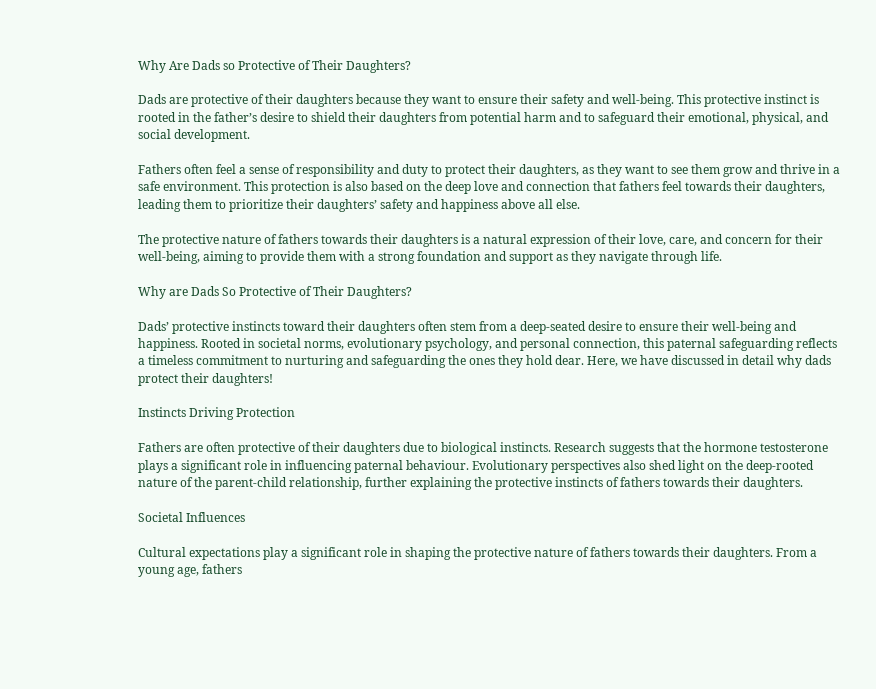Why Are Dads so Protective of Their Daughters?

Dads are protective of their daughters because they want to ensure their safety and well-being. This protective instinct is rooted in the father’s desire to shield their daughters from potential harm and to safeguard their emotional, physical, and social development.

Fathers often feel a sense of responsibility and duty to protect their daughters, as they want to see them grow and thrive in a safe environment. This protection is also based on the deep love and connection that fathers feel towards their daughters, leading them to prioritize their daughters’ safety and happiness above all else.

The protective nature of fathers towards their daughters is a natural expression of their love, care, and concern for their well-being, aiming to provide them with a strong foundation and support as they navigate through life.

Why are Dads So Protective of Their Daughters?

Dads’ protective instincts toward their daughters often stem from a deep-seated desire to ensure their well-being and happiness. Rooted in societal norms, evolutionary psychology, and personal connection, this paternal safeguarding reflects a timeless commitment to nurturing and safeguarding the ones they hold dear. Here, we have discussed in detail why dads protect their daughters!

Instincts Driving Protection

Fathers are often protective of their daughters due to biological instincts. Research suggests that the hormone testosterone plays a significant role in influencing paternal behaviour. Evolutionary perspectives also shed light on the deep-rooted nature of the parent-child relationship, further explaining the protective instincts of fathers towards their daughters.

Societal Influences

Cultural expectations play a significant role in shaping the protective nature of fathers towards their daughters. From a young age, fathers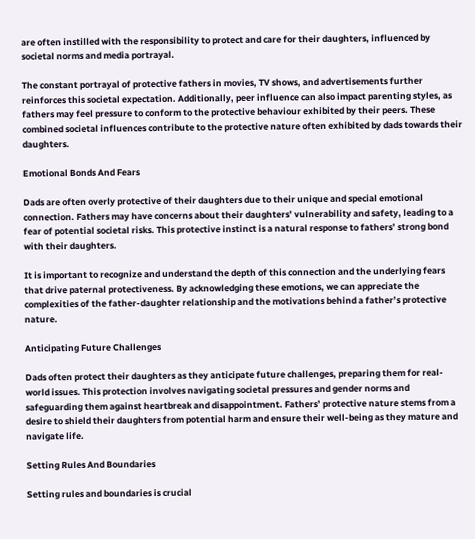are often instilled with the responsibility to protect and care for their daughters, influenced by societal norms and media portrayal.

The constant portrayal of protective fathers in movies, TV shows, and advertisements further reinforces this societal expectation. Additionally, peer influence can also impact parenting styles, as fathers may feel pressure to conform to the protective behaviour exhibited by their peers. These combined societal influences contribute to the protective nature often exhibited by dads towards their daughters.

Emotional Bonds And Fears

Dads are often overly protective of their daughters due to their unique and special emotional connection. Fathers may have concerns about their daughters’ vulnerability and safety, leading to a fear of potential societal risks. This protective instinct is a natural response to fathers’ strong bond with their daughters.

It is important to recognize and understand the depth of this connection and the underlying fears that drive paternal protectiveness. By acknowledging these emotions, we can appreciate the complexities of the father-daughter relationship and the motivations behind a father’s protective nature.

Anticipating Future Challenges

Dads often protect their daughters as they anticipate future challenges, preparing them for real-world issues. This protection involves navigating societal pressures and gender norms and safeguarding them against heartbreak and disappointment. Fathers’ protective nature stems from a desire to shield their daughters from potential harm and ensure their well-being as they mature and navigate life.

Setting Rules And Boundaries

Setting rules and boundaries is crucial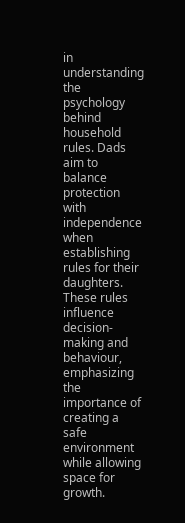in understanding the psychology behind household rules. Dads aim to balance protection with independence when establishing rules for their daughters. These rules influence decision-making and behaviour, emphasizing the importance of creating a safe environment while allowing space for growth.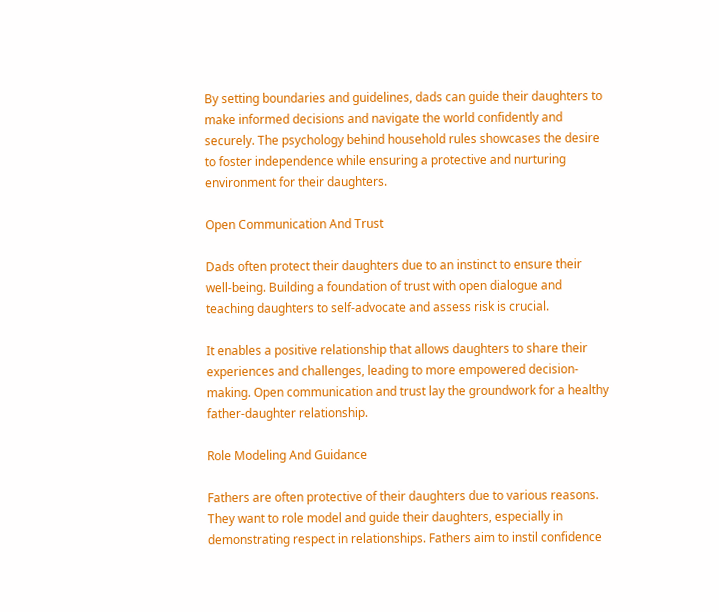By setting boundaries and guidelines, dads can guide their daughters to make informed decisions and navigate the world confidently and securely. The psychology behind household rules showcases the desire to foster independence while ensuring a protective and nurturing environment for their daughters.

Open Communication And Trust

Dads often protect their daughters due to an instinct to ensure their well-being. Building a foundation of trust with open dialogue and teaching daughters to self-advocate and assess risk is crucial.

It enables a positive relationship that allows daughters to share their experiences and challenges, leading to more empowered decision-making. Open communication and trust lay the groundwork for a healthy father-daughter relationship.

Role Modeling And Guidance

Fathers are often protective of their daughters due to various reasons. They want to role model and guide their daughters, especially in demonstrating respect in relationships. Fathers aim to instil confidence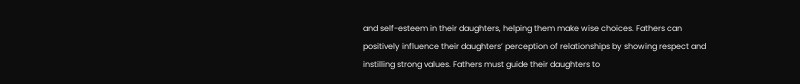and self-esteem in their daughters, helping them make wise choices. Fathers can positively influence their daughters’ perception of relationships by showing respect and instilling strong values. Fathers must guide their daughters to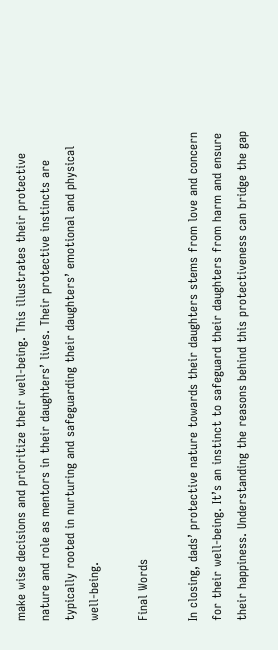make wise decisions and prioritize their well-being. This illustrates their protective nature and role as mentors in their daughters’ lives. Their protective instincts are typically rooted in nurturing and safeguarding their daughters’ emotional and physical well-being.

Final Words

In closing, dads’ protective nature towards their daughters stems from love and concern for their well-being. It’s an instinct to safeguard their daughters from harm and ensure their happiness. Understanding the reasons behind this protectiveness can bridge the gap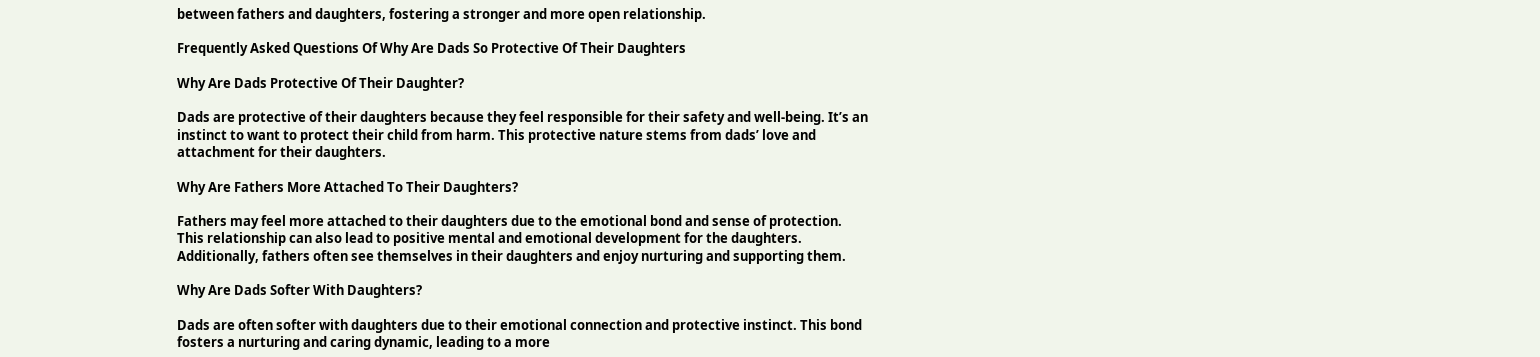between fathers and daughters, fostering a stronger and more open relationship.

Frequently Asked Questions Of Why Are Dads So Protective Of Their Daughters

Why Are Dads Protective Of Their Daughter?

Dads are protective of their daughters because they feel responsible for their safety and well-being. It’s an instinct to want to protect their child from harm. This protective nature stems from dads’ love and attachment for their daughters.

Why Are Fathers More Attached To Their Daughters?

Fathers may feel more attached to their daughters due to the emotional bond and sense of protection. This relationship can also lead to positive mental and emotional development for the daughters. Additionally, fathers often see themselves in their daughters and enjoy nurturing and supporting them.

Why Are Dads Softer With Daughters?

Dads are often softer with daughters due to their emotional connection and protective instinct. This bond fosters a nurturing and caring dynamic, leading to a more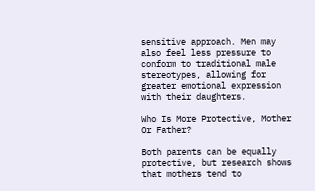sensitive approach. Men may also feel less pressure to conform to traditional male stereotypes, allowing for greater emotional expression with their daughters.

Who Is More Protective, Mother Or Father?

Both parents can be equally protective, but research shows that mothers tend to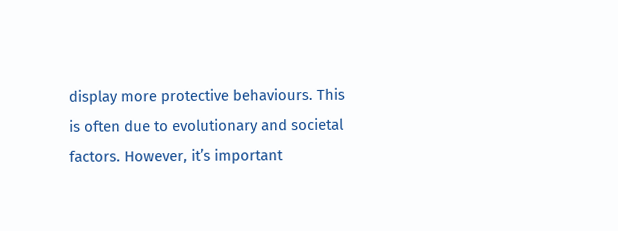display more protective behaviours. This is often due to evolutionary and societal factors. However, it’s important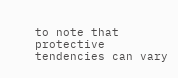to note that protective tendencies can vary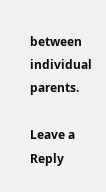between individual parents.

Leave a Reply